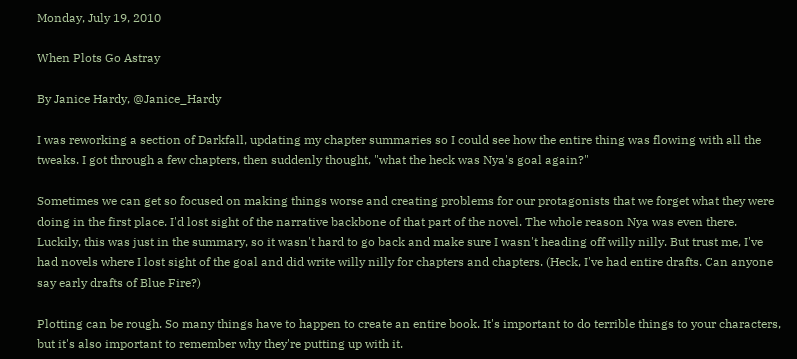Monday, July 19, 2010

When Plots Go Astray

By Janice Hardy, @Janice_Hardy

I was reworking a section of Darkfall, updating my chapter summaries so I could see how the entire thing was flowing with all the tweaks. I got through a few chapters, then suddenly thought, "what the heck was Nya's goal again?"

Sometimes we can get so focused on making things worse and creating problems for our protagonists that we forget what they were doing in the first place. I'd lost sight of the narrative backbone of that part of the novel. The whole reason Nya was even there. Luckily, this was just in the summary, so it wasn't hard to go back and make sure I wasn't heading off willy nilly. But trust me, I've had novels where I lost sight of the goal and did write willy nilly for chapters and chapters. (Heck, I've had entire drafts. Can anyone say early drafts of Blue Fire?)

Plotting can be rough. So many things have to happen to create an entire book. It's important to do terrible things to your characters, but it's also important to remember why they're putting up with it.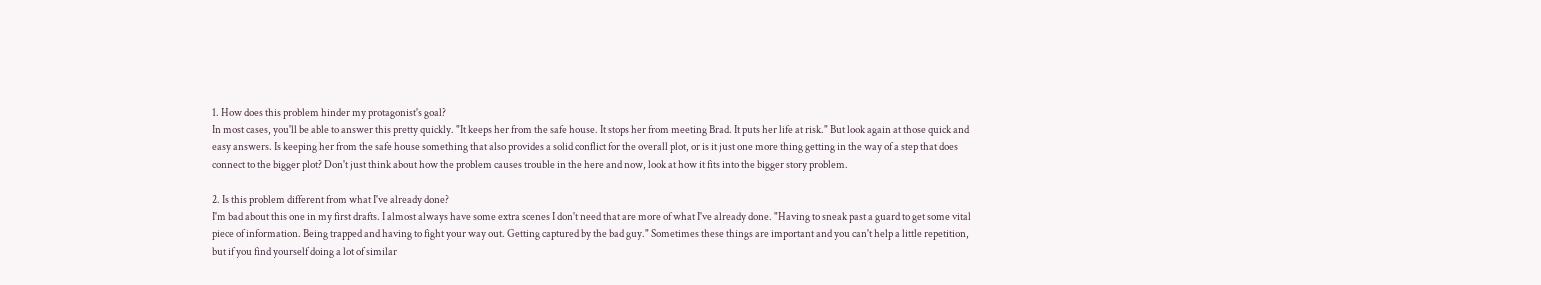1. How does this problem hinder my protagonist's goal?
In most cases, you'll be able to answer this pretty quickly. "It keeps her from the safe house. It stops her from meeting Brad. It puts her life at risk." But look again at those quick and easy answers. Is keeping her from the safe house something that also provides a solid conflict for the overall plot, or is it just one more thing getting in the way of a step that does connect to the bigger plot? Don't just think about how the problem causes trouble in the here and now, look at how it fits into the bigger story problem.

2. Is this problem different from what I've already done?
I'm bad about this one in my first drafts. I almost always have some extra scenes I don't need that are more of what I've already done. "Having to sneak past a guard to get some vital piece of information. Being trapped and having to fight your way out. Getting captured by the bad guy." Sometimes these things are important and you can't help a little repetition, but if you find yourself doing a lot of similar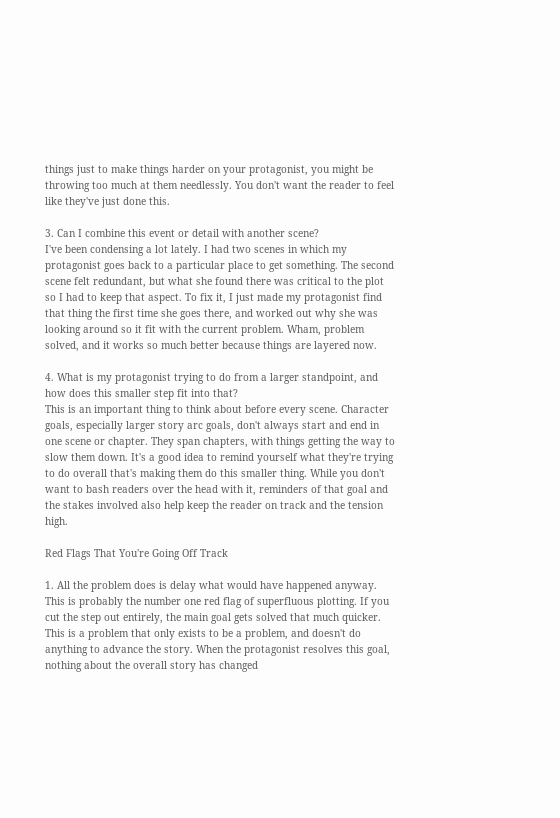things just to make things harder on your protagonist, you might be throwing too much at them needlessly. You don't want the reader to feel like they've just done this.

3. Can I combine this event or detail with another scene?
I've been condensing a lot lately. I had two scenes in which my protagonist goes back to a particular place to get something. The second scene felt redundant, but what she found there was critical to the plot so I had to keep that aspect. To fix it, I just made my protagonist find that thing the first time she goes there, and worked out why she was looking around so it fit with the current problem. Wham, problem solved, and it works so much better because things are layered now.

4. What is my protagonist trying to do from a larger standpoint, and how does this smaller step fit into that?
This is an important thing to think about before every scene. Character goals, especially larger story arc goals, don't always start and end in one scene or chapter. They span chapters, with things getting the way to slow them down. It's a good idea to remind yourself what they're trying to do overall that's making them do this smaller thing. While you don't want to bash readers over the head with it, reminders of that goal and the stakes involved also help keep the reader on track and the tension high.

Red Flags That You're Going Off Track

1. All the problem does is delay what would have happened anyway.
This is probably the number one red flag of superfluous plotting. If you cut the step out entirely, the main goal gets solved that much quicker. This is a problem that only exists to be a problem, and doesn't do anything to advance the story. When the protagonist resolves this goal, nothing about the overall story has changed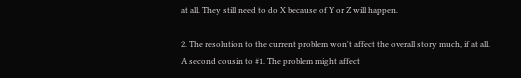at all. They still need to do X because of Y or Z will happen.

2. The resolution to the current problem won't affect the overall story much, if at all.
A second cousin to #1. The problem might affect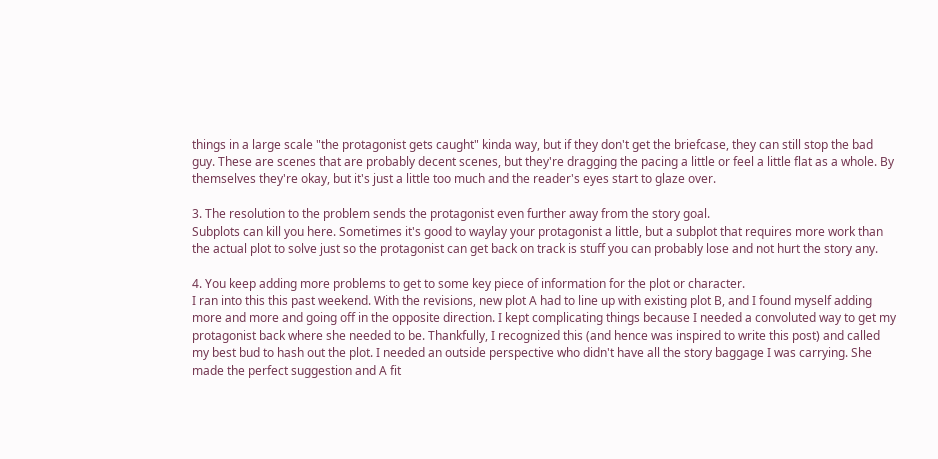things in a large scale "the protagonist gets caught" kinda way, but if they don't get the briefcase, they can still stop the bad guy. These are scenes that are probably decent scenes, but they're dragging the pacing a little or feel a little flat as a whole. By themselves they're okay, but it's just a little too much and the reader's eyes start to glaze over.

3. The resolution to the problem sends the protagonist even further away from the story goal.
Subplots can kill you here. Sometimes it's good to waylay your protagonist a little, but a subplot that requires more work than the actual plot to solve just so the protagonist can get back on track is stuff you can probably lose and not hurt the story any.

4. You keep adding more problems to get to some key piece of information for the plot or character.
I ran into this this past weekend. With the revisions, new plot A had to line up with existing plot B, and I found myself adding more and more and going off in the opposite direction. I kept complicating things because I needed a convoluted way to get my protagonist back where she needed to be. Thankfully, I recognized this (and hence was inspired to write this post) and called my best bud to hash out the plot. I needed an outside perspective who didn't have all the story baggage I was carrying. She made the perfect suggestion and A fit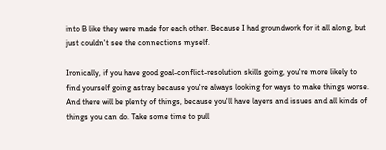into B like they were made for each other. Because I had groundwork for it all along, but just couldn't see the connections myself.

Ironically, if you have good goal-conflict-resolution skills going, you're more likely to find yourself going astray because you're always looking for ways to make things worse. And there will be plenty of things, because you'll have layers and issues and all kinds of things you can do. Take some time to pull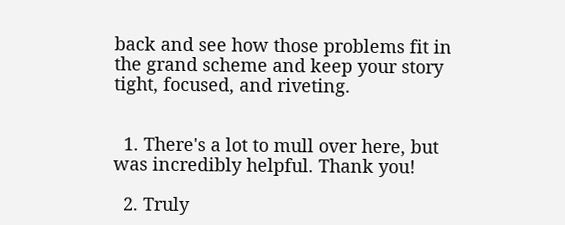back and see how those problems fit in the grand scheme and keep your story tight, focused, and riveting.


  1. There's a lot to mull over here, but was incredibly helpful. Thank you!

  2. Truly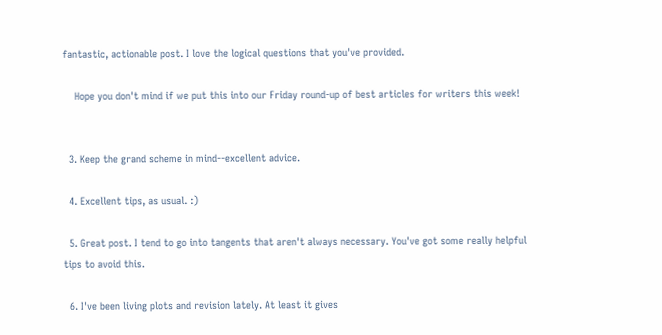fantastic, actionable post. I love the logical questions that you've provided.

    Hope you don't mind if we put this into our Friday round-up of best articles for writers this week!


  3. Keep the grand scheme in mind--excellent advice.

  4. Excellent tips, as usual. :)

  5. Great post. I tend to go into tangents that aren't always necessary. You've got some really helpful tips to avoid this.

  6. I've been living plots and revision lately. At least it gives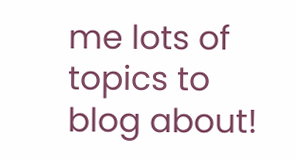me lots of topics to blog about!